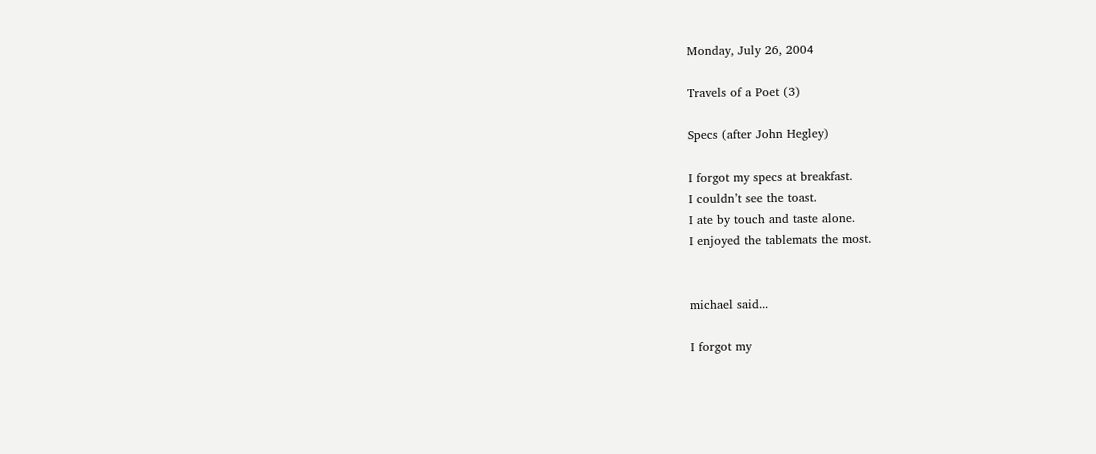Monday, July 26, 2004

Travels of a Poet (3)

Specs (after John Hegley)

I forgot my specs at breakfast.
I couldn’t see the toast.
I ate by touch and taste alone.
I enjoyed the tablemats the most.


michael said...

I forgot my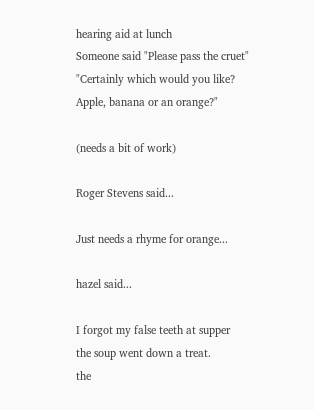hearing aid at lunch
Someone said "Please pass the cruet"
"Certainly which would you like?
Apple, banana or an orange?"

(needs a bit of work)

Roger Stevens said...

Just needs a rhyme for orange...

hazel said...

I forgot my false teeth at supper
the soup went down a treat.
the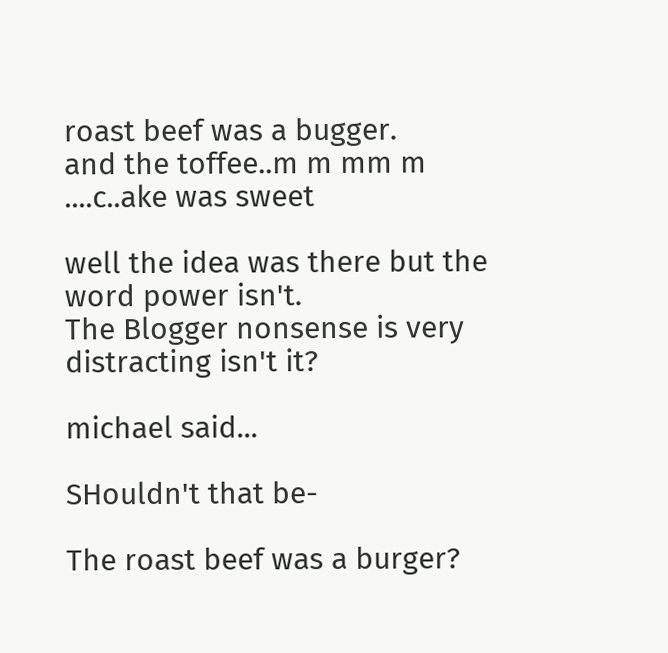roast beef was a bugger.
and the toffee..m m mm m ....c..ake was sweet

well the idea was there but the word power isn't.
The Blogger nonsense is very distracting isn't it?

michael said...

SHouldn't that be-

The roast beef was a burger?